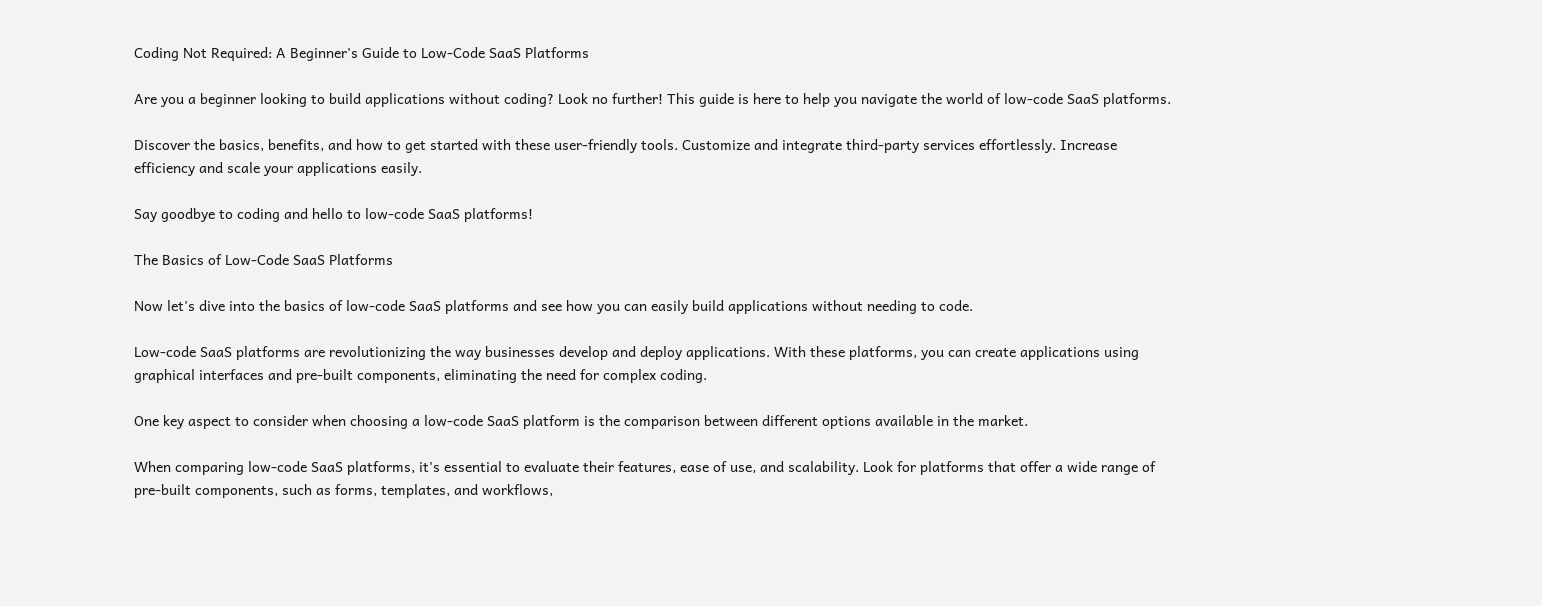Coding Not Required: A Beginner's Guide to Low-Code SaaS Platforms

Are you a beginner looking to build applications without coding? Look no further! This guide is here to help you navigate the world of low-code SaaS platforms.

Discover the basics, benefits, and how to get started with these user-friendly tools. Customize and integrate third-party services effortlessly. Increase efficiency and scale your applications easily.

Say goodbye to coding and hello to low-code SaaS platforms!

The Basics of Low-Code SaaS Platforms

Now let's dive into the basics of low-code SaaS platforms and see how you can easily build applications without needing to code.

Low-code SaaS platforms are revolutionizing the way businesses develop and deploy applications. With these platforms, you can create applications using graphical interfaces and pre-built components, eliminating the need for complex coding.

One key aspect to consider when choosing a low-code SaaS platform is the comparison between different options available in the market.

When comparing low-code SaaS platforms, it's essential to evaluate their features, ease of use, and scalability. Look for platforms that offer a wide range of pre-built components, such as forms, templates, and workflows,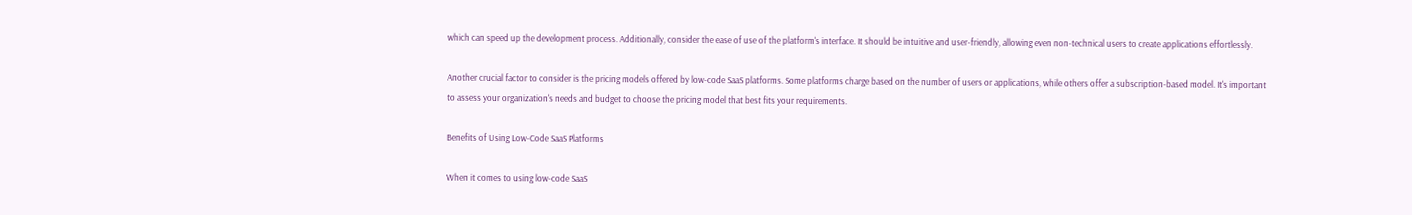which can speed up the development process. Additionally, consider the ease of use of the platform's interface. It should be intuitive and user-friendly, allowing even non-technical users to create applications effortlessly.

Another crucial factor to consider is the pricing models offered by low-code SaaS platforms. Some platforms charge based on the number of users or applications, while others offer a subscription-based model. It's important to assess your organization's needs and budget to choose the pricing model that best fits your requirements.

Benefits of Using Low-Code SaaS Platforms

When it comes to using low-code SaaS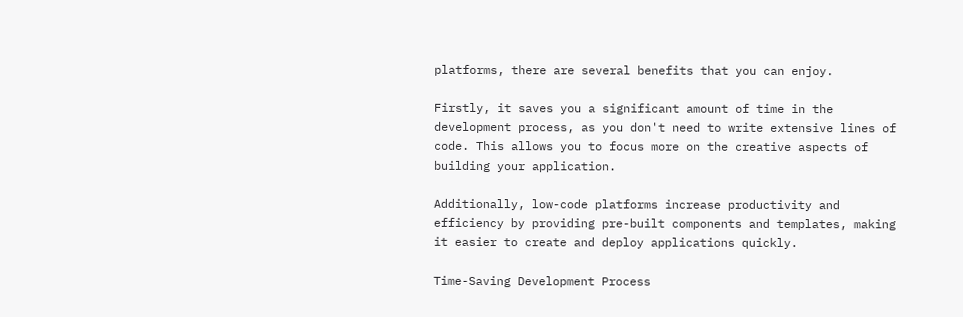platforms, there are several benefits that you can enjoy.

Firstly, it saves you a significant amount of time in the development process, as you don't need to write extensive lines of code. This allows you to focus more on the creative aspects of building your application.

Additionally, low-code platforms increase productivity and efficiency by providing pre-built components and templates, making it easier to create and deploy applications quickly.

Time-Saving Development Process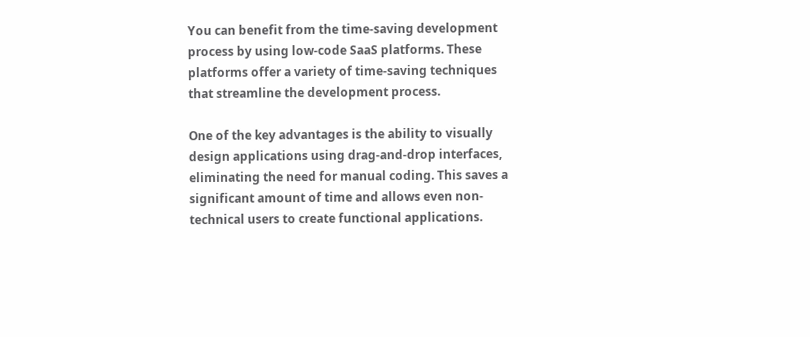You can benefit from the time-saving development process by using low-code SaaS platforms. These platforms offer a variety of time-saving techniques that streamline the development process.

One of the key advantages is the ability to visually design applications using drag-and-drop interfaces, eliminating the need for manual coding. This saves a significant amount of time and allows even non-technical users to create functional applications.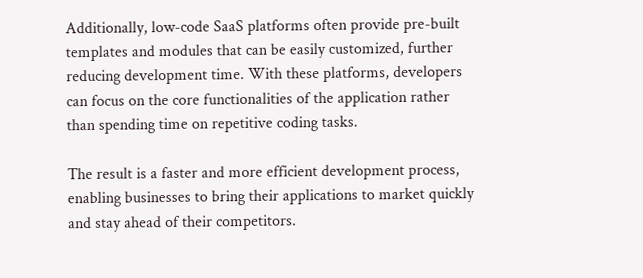Additionally, low-code SaaS platforms often provide pre-built templates and modules that can be easily customized, further reducing development time. With these platforms, developers can focus on the core functionalities of the application rather than spending time on repetitive coding tasks.

The result is a faster and more efficient development process, enabling businesses to bring their applications to market quickly and stay ahead of their competitors.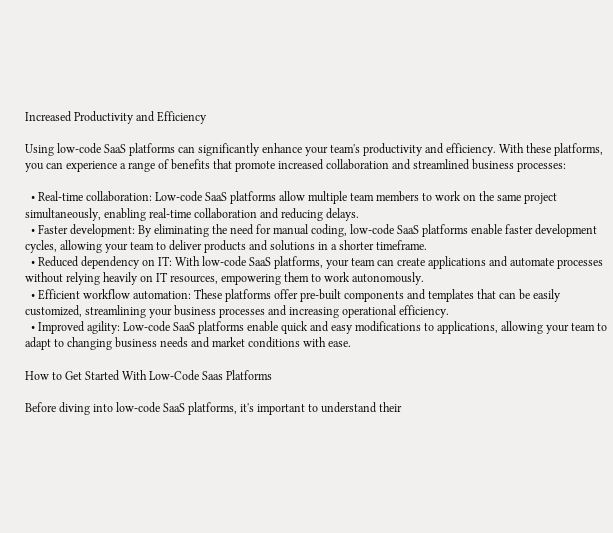Increased Productivity and Efficiency

Using low-code SaaS platforms can significantly enhance your team's productivity and efficiency. With these platforms, you can experience a range of benefits that promote increased collaboration and streamlined business processes:

  • Real-time collaboration: Low-code SaaS platforms allow multiple team members to work on the same project simultaneously, enabling real-time collaboration and reducing delays.
  • Faster development: By eliminating the need for manual coding, low-code SaaS platforms enable faster development cycles, allowing your team to deliver products and solutions in a shorter timeframe.
  • Reduced dependency on IT: With low-code SaaS platforms, your team can create applications and automate processes without relying heavily on IT resources, empowering them to work autonomously.
  • Efficient workflow automation: These platforms offer pre-built components and templates that can be easily customized, streamlining your business processes and increasing operational efficiency.
  • Improved agility: Low-code SaaS platforms enable quick and easy modifications to applications, allowing your team to adapt to changing business needs and market conditions with ease.

How to Get Started With Low-Code Saas Platforms

Before diving into low-code SaaS platforms, it's important to understand their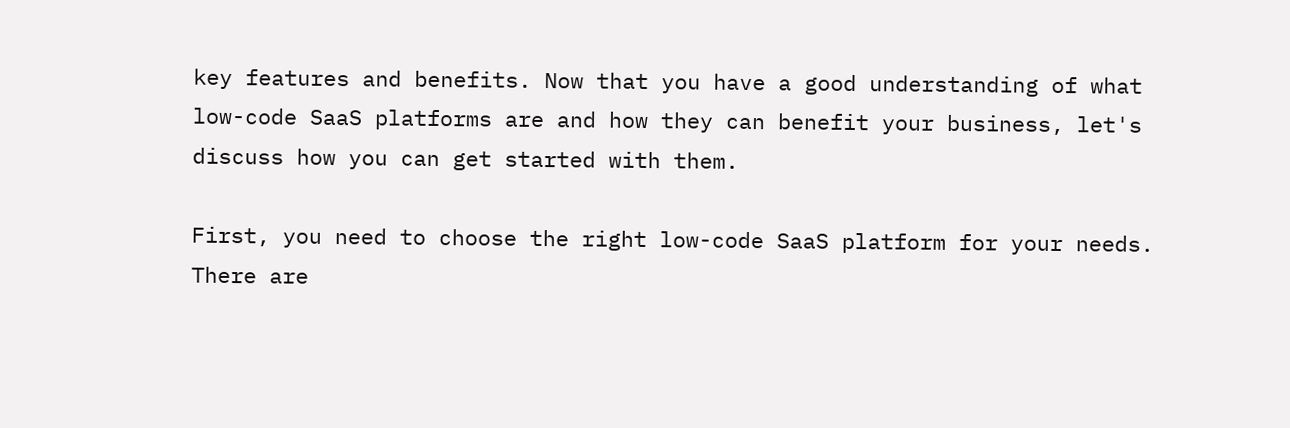key features and benefits. Now that you have a good understanding of what low-code SaaS platforms are and how they can benefit your business, let's discuss how you can get started with them.

First, you need to choose the right low-code SaaS platform for your needs. There are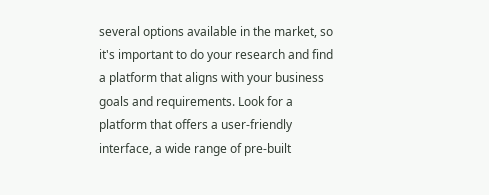several options available in the market, so it's important to do your research and find a platform that aligns with your business goals and requirements. Look for a platform that offers a user-friendly interface, a wide range of pre-built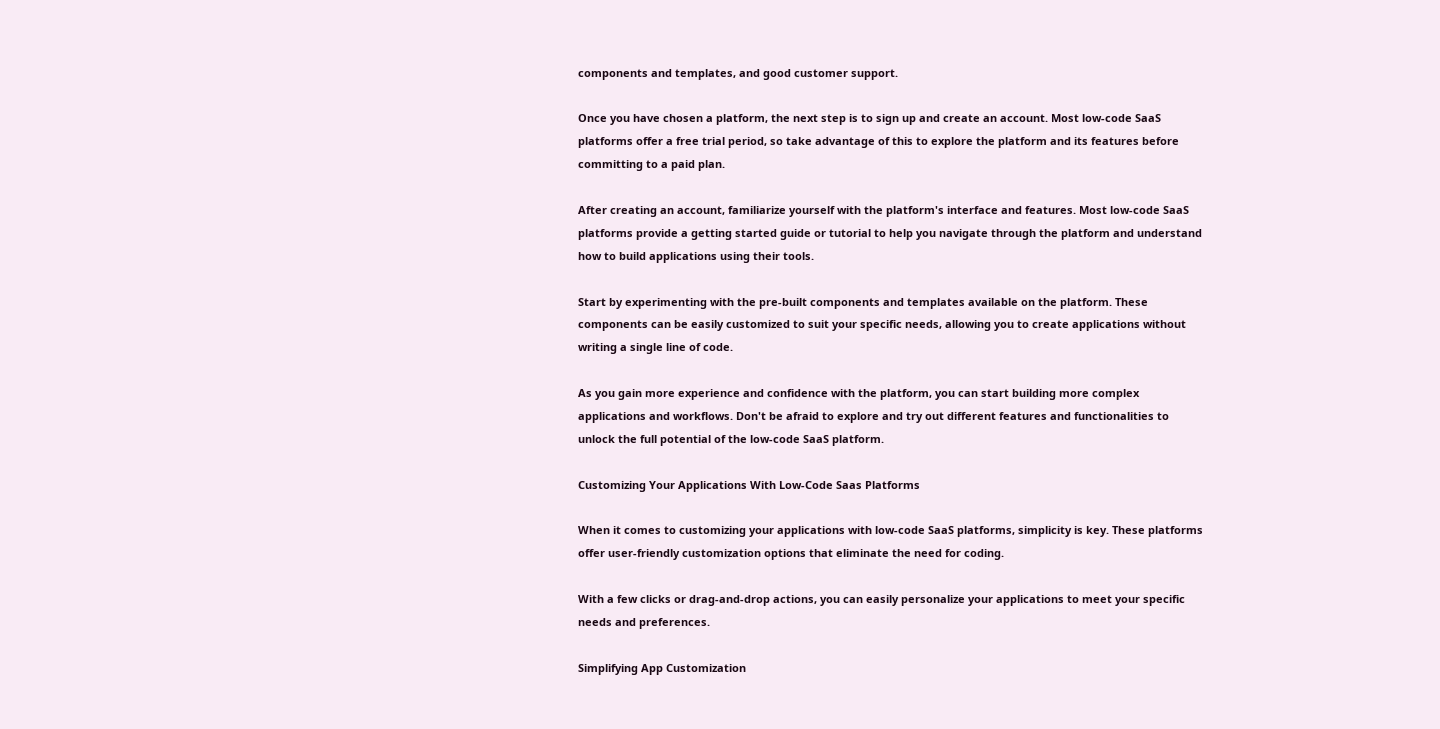components and templates, and good customer support.

Once you have chosen a platform, the next step is to sign up and create an account. Most low-code SaaS platforms offer a free trial period, so take advantage of this to explore the platform and its features before committing to a paid plan.

After creating an account, familiarize yourself with the platform's interface and features. Most low-code SaaS platforms provide a getting started guide or tutorial to help you navigate through the platform and understand how to build applications using their tools.

Start by experimenting with the pre-built components and templates available on the platform. These components can be easily customized to suit your specific needs, allowing you to create applications without writing a single line of code.

As you gain more experience and confidence with the platform, you can start building more complex applications and workflows. Don't be afraid to explore and try out different features and functionalities to unlock the full potential of the low-code SaaS platform.

Customizing Your Applications With Low-Code Saas Platforms

When it comes to customizing your applications with low-code SaaS platforms, simplicity is key. These platforms offer user-friendly customization options that eliminate the need for coding.

With a few clicks or drag-and-drop actions, you can easily personalize your applications to meet your specific needs and preferences.

Simplifying App Customization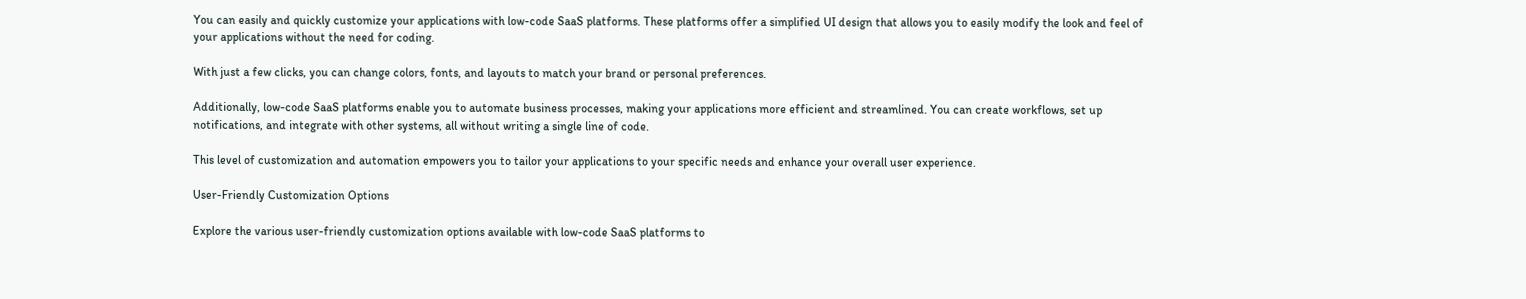You can easily and quickly customize your applications with low-code SaaS platforms. These platforms offer a simplified UI design that allows you to easily modify the look and feel of your applications without the need for coding.

With just a few clicks, you can change colors, fonts, and layouts to match your brand or personal preferences.

Additionally, low-code SaaS platforms enable you to automate business processes, making your applications more efficient and streamlined. You can create workflows, set up notifications, and integrate with other systems, all without writing a single line of code.

This level of customization and automation empowers you to tailor your applications to your specific needs and enhance your overall user experience.

User-Friendly Customization Options

Explore the various user-friendly customization options available with low-code SaaS platforms to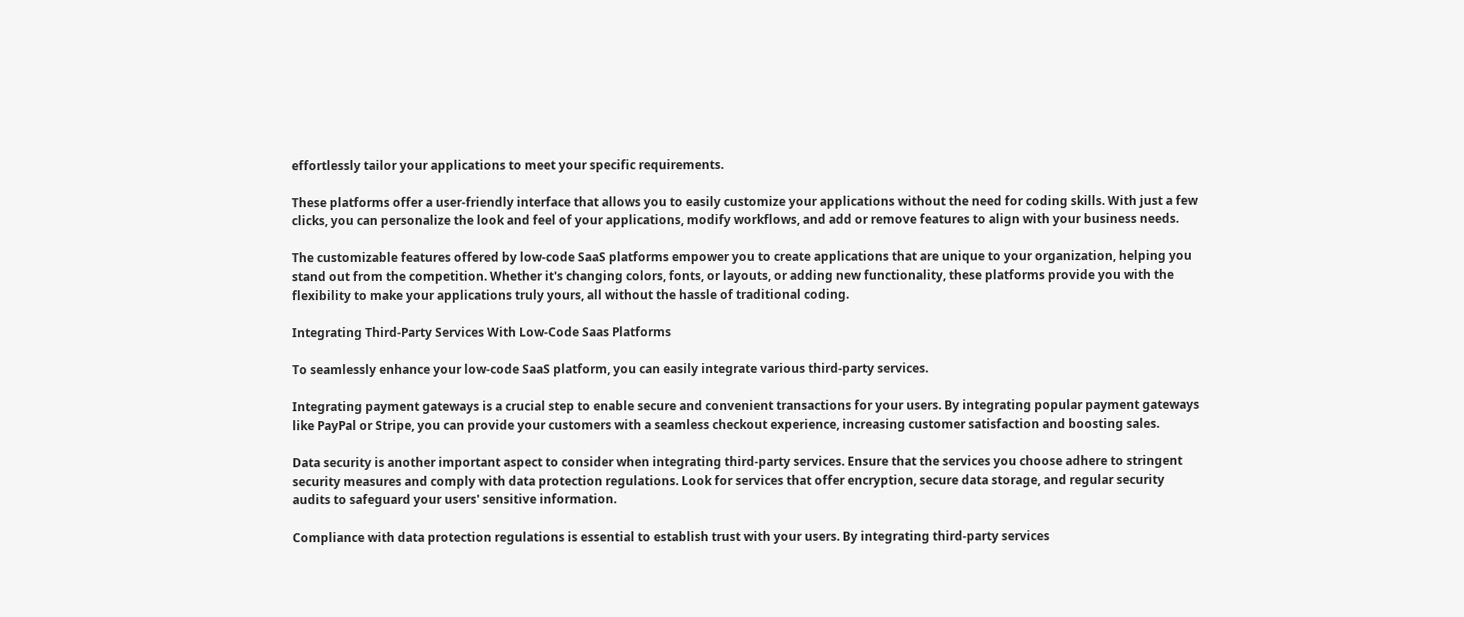effortlessly tailor your applications to meet your specific requirements.

These platforms offer a user-friendly interface that allows you to easily customize your applications without the need for coding skills. With just a few clicks, you can personalize the look and feel of your applications, modify workflows, and add or remove features to align with your business needs.

The customizable features offered by low-code SaaS platforms empower you to create applications that are unique to your organization, helping you stand out from the competition. Whether it's changing colors, fonts, or layouts, or adding new functionality, these platforms provide you with the flexibility to make your applications truly yours, all without the hassle of traditional coding.

Integrating Third-Party Services With Low-Code Saas Platforms

To seamlessly enhance your low-code SaaS platform, you can easily integrate various third-party services.

Integrating payment gateways is a crucial step to enable secure and convenient transactions for your users. By integrating popular payment gateways like PayPal or Stripe, you can provide your customers with a seamless checkout experience, increasing customer satisfaction and boosting sales.

Data security is another important aspect to consider when integrating third-party services. Ensure that the services you choose adhere to stringent security measures and comply with data protection regulations. Look for services that offer encryption, secure data storage, and regular security audits to safeguard your users' sensitive information.

Compliance with data protection regulations is essential to establish trust with your users. By integrating third-party services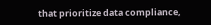that prioritize data compliance,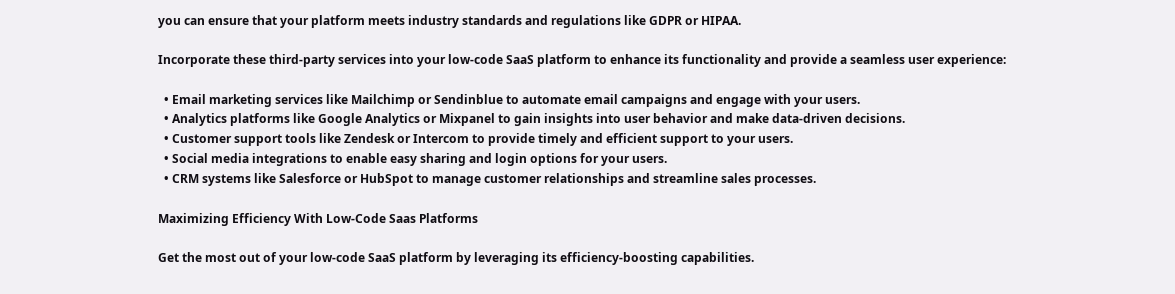you can ensure that your platform meets industry standards and regulations like GDPR or HIPAA.

Incorporate these third-party services into your low-code SaaS platform to enhance its functionality and provide a seamless user experience:

  • Email marketing services like Mailchimp or Sendinblue to automate email campaigns and engage with your users.
  • Analytics platforms like Google Analytics or Mixpanel to gain insights into user behavior and make data-driven decisions.
  • Customer support tools like Zendesk or Intercom to provide timely and efficient support to your users.
  • Social media integrations to enable easy sharing and login options for your users.
  • CRM systems like Salesforce or HubSpot to manage customer relationships and streamline sales processes.

Maximizing Efficiency With Low-Code Saas Platforms

Get the most out of your low-code SaaS platform by leveraging its efficiency-boosting capabilities.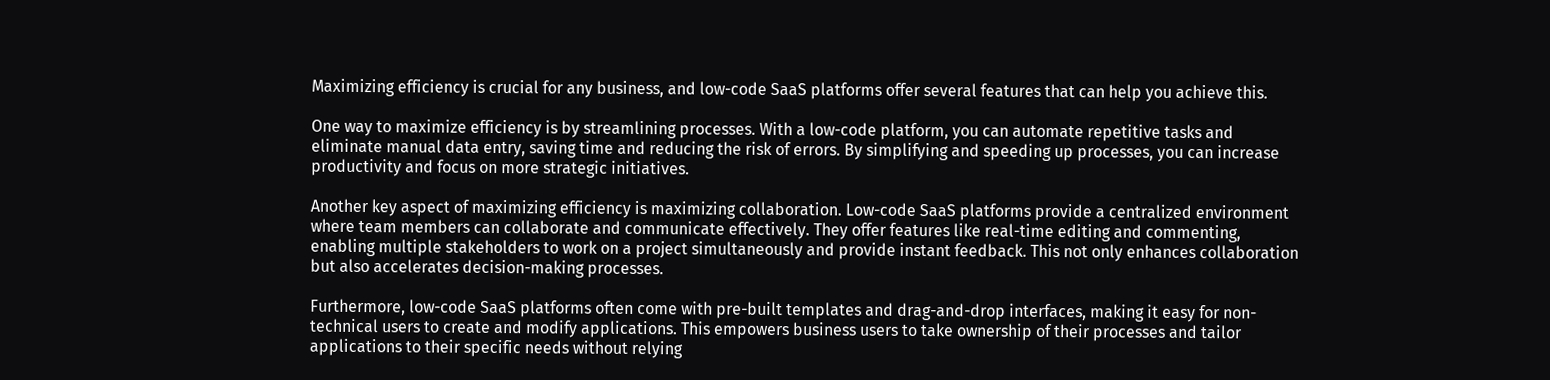Maximizing efficiency is crucial for any business, and low-code SaaS platforms offer several features that can help you achieve this.

One way to maximize efficiency is by streamlining processes. With a low-code platform, you can automate repetitive tasks and eliminate manual data entry, saving time and reducing the risk of errors. By simplifying and speeding up processes, you can increase productivity and focus on more strategic initiatives.

Another key aspect of maximizing efficiency is maximizing collaboration. Low-code SaaS platforms provide a centralized environment where team members can collaborate and communicate effectively. They offer features like real-time editing and commenting, enabling multiple stakeholders to work on a project simultaneously and provide instant feedback. This not only enhances collaboration but also accelerates decision-making processes.

Furthermore, low-code SaaS platforms often come with pre-built templates and drag-and-drop interfaces, making it easy for non-technical users to create and modify applications. This empowers business users to take ownership of their processes and tailor applications to their specific needs without relying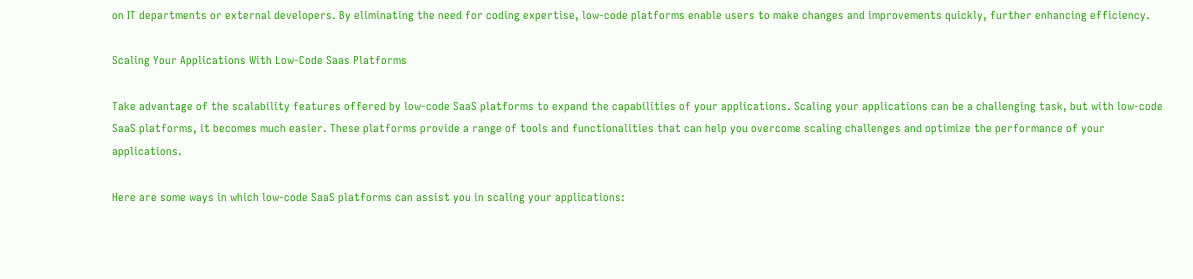on IT departments or external developers. By eliminating the need for coding expertise, low-code platforms enable users to make changes and improvements quickly, further enhancing efficiency.

Scaling Your Applications With Low-Code Saas Platforms

Take advantage of the scalability features offered by low-code SaaS platforms to expand the capabilities of your applications. Scaling your applications can be a challenging task, but with low-code SaaS platforms, it becomes much easier. These platforms provide a range of tools and functionalities that can help you overcome scaling challenges and optimize the performance of your applications.

Here are some ways in which low-code SaaS platforms can assist you in scaling your applications: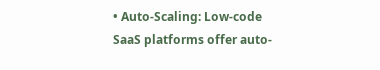• Auto-Scaling: Low-code SaaS platforms offer auto-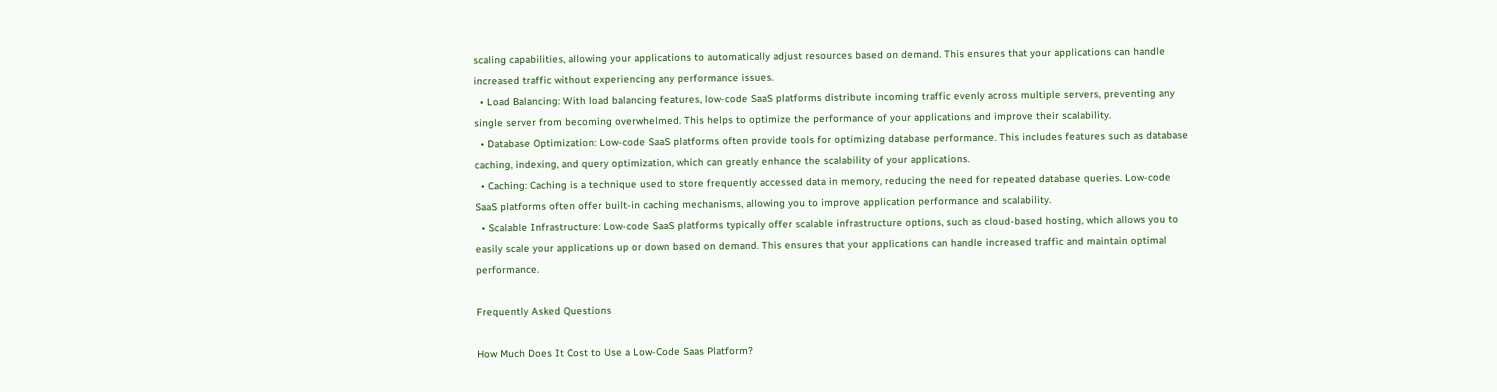scaling capabilities, allowing your applications to automatically adjust resources based on demand. This ensures that your applications can handle increased traffic without experiencing any performance issues.
  • Load Balancing: With load balancing features, low-code SaaS platforms distribute incoming traffic evenly across multiple servers, preventing any single server from becoming overwhelmed. This helps to optimize the performance of your applications and improve their scalability.
  • Database Optimization: Low-code SaaS platforms often provide tools for optimizing database performance. This includes features such as database caching, indexing, and query optimization, which can greatly enhance the scalability of your applications.
  • Caching: Caching is a technique used to store frequently accessed data in memory, reducing the need for repeated database queries. Low-code SaaS platforms often offer built-in caching mechanisms, allowing you to improve application performance and scalability.
  • Scalable Infrastructure: Low-code SaaS platforms typically offer scalable infrastructure options, such as cloud-based hosting, which allows you to easily scale your applications up or down based on demand. This ensures that your applications can handle increased traffic and maintain optimal performance.

Frequently Asked Questions

How Much Does It Cost to Use a Low-Code Saas Platform?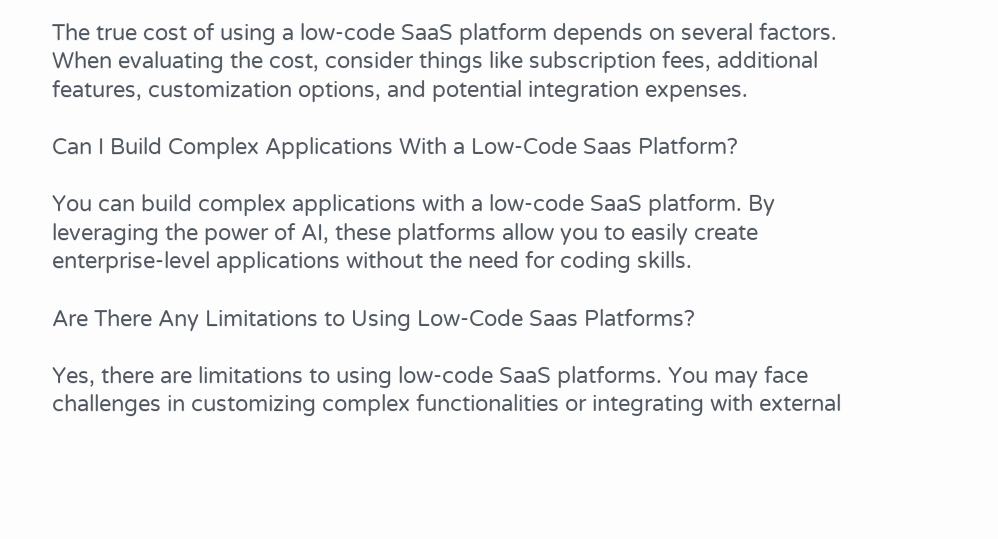The true cost of using a low-code SaaS platform depends on several factors. When evaluating the cost, consider things like subscription fees, additional features, customization options, and potential integration expenses.

Can I Build Complex Applications With a Low-Code Saas Platform?

You can build complex applications with a low-code SaaS platform. By leveraging the power of AI, these platforms allow you to easily create enterprise-level applications without the need for coding skills.

Are There Any Limitations to Using Low-Code Saas Platforms?

Yes, there are limitations to using low-code SaaS platforms. You may face challenges in customizing complex functionalities or integrating with external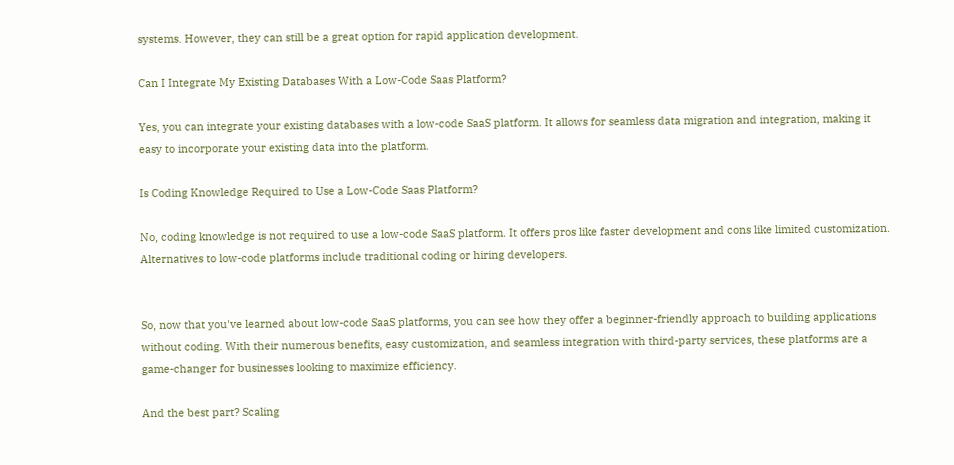systems. However, they can still be a great option for rapid application development.

Can I Integrate My Existing Databases With a Low-Code Saas Platform?

Yes, you can integrate your existing databases with a low-code SaaS platform. It allows for seamless data migration and integration, making it easy to incorporate your existing data into the platform.

Is Coding Knowledge Required to Use a Low-Code Saas Platform?

No, coding knowledge is not required to use a low-code SaaS platform. It offers pros like faster development and cons like limited customization. Alternatives to low-code platforms include traditional coding or hiring developers.


So, now that you've learned about low-code SaaS platforms, you can see how they offer a beginner-friendly approach to building applications without coding. With their numerous benefits, easy customization, and seamless integration with third-party services, these platforms are a game-changer for businesses looking to maximize efficiency.

And the best part? Scaling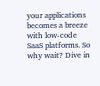your applications becomes a breeze with low-code SaaS platforms. So why wait? Dive in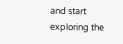and start exploring the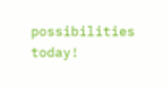possibilities today!